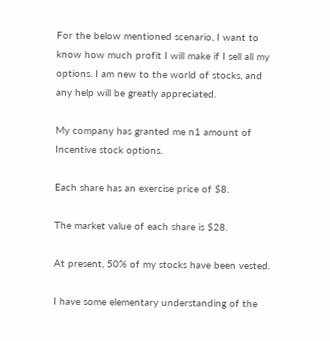For the below mentioned scenario, I want to know how much profit I will make if I sell all my options. I am new to the world of stocks, and any help will be greatly appreciated.

My company has granted me n1 amount of Incentive stock options.

Each share has an exercise price of $8.

The market value of each share is $28.

At present, 50% of my stocks have been vested.

I have some elementary understanding of the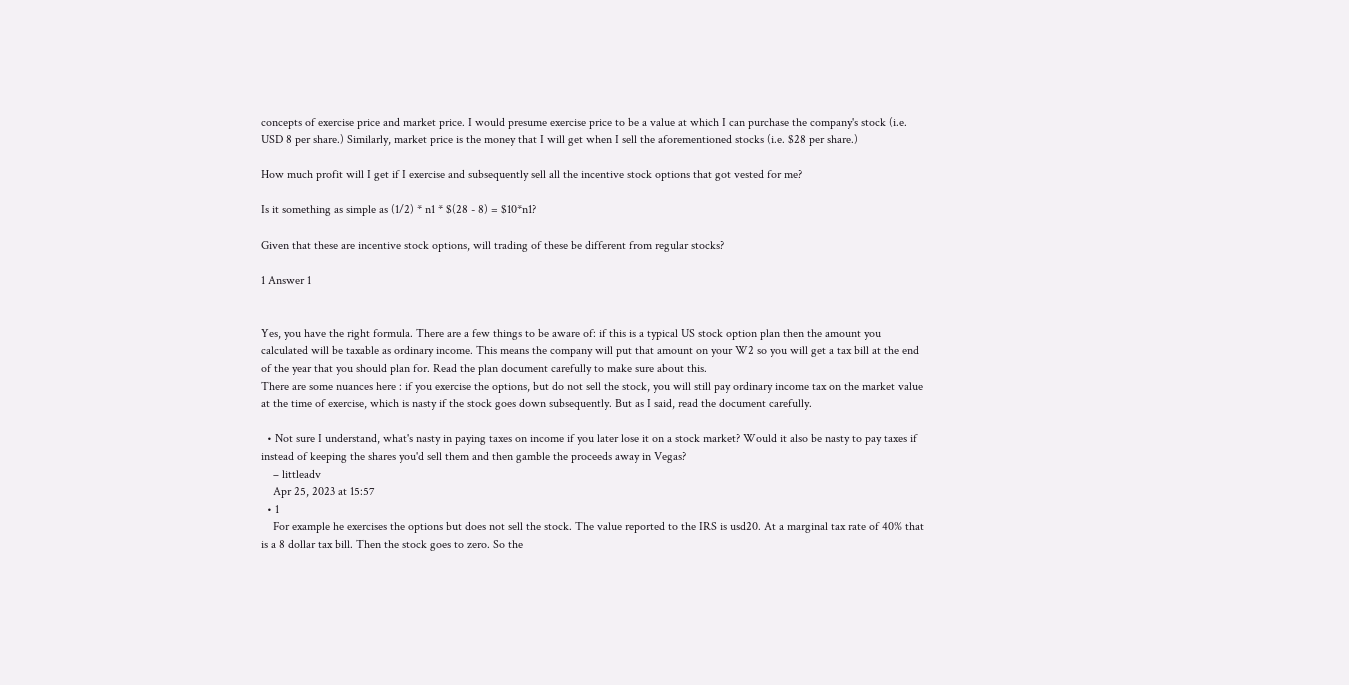concepts of exercise price and market price. I would presume exercise price to be a value at which I can purchase the company's stock (i.e. USD 8 per share.) Similarly, market price is the money that I will get when I sell the aforementioned stocks (i.e. $28 per share.)

How much profit will I get if I exercise and subsequently sell all the incentive stock options that got vested for me?

Is it something as simple as (1/2) * n1 * $(28 - 8) = $10*n1?

Given that these are incentive stock options, will trading of these be different from regular stocks?

1 Answer 1


Yes, you have the right formula. There are a few things to be aware of: if this is a typical US stock option plan then the amount you calculated will be taxable as ordinary income. This means the company will put that amount on your W2 so you will get a tax bill at the end of the year that you should plan for. Read the plan document carefully to make sure about this.
There are some nuances here : if you exercise the options, but do not sell the stock, you will still pay ordinary income tax on the market value at the time of exercise, which is nasty if the stock goes down subsequently. But as I said, read the document carefully.

  • Not sure I understand, what's nasty in paying taxes on income if you later lose it on a stock market? Would it also be nasty to pay taxes if instead of keeping the shares you'd sell them and then gamble the proceeds away in Vegas?
    – littleadv
    Apr 25, 2023 at 15:57
  • 1
    For example he exercises the options but does not sell the stock. The value reported to the IRS is usd20. At a marginal tax rate of 40% that is a 8 dollar tax bill. Then the stock goes to zero. So the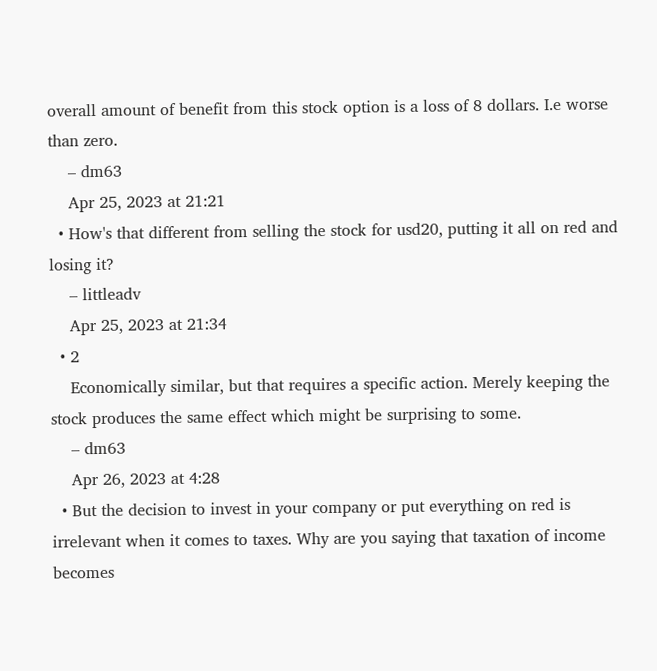overall amount of benefit from this stock option is a loss of 8 dollars. I.e worse than zero.
    – dm63
    Apr 25, 2023 at 21:21
  • How's that different from selling the stock for usd20, putting it all on red and losing it?
    – littleadv
    Apr 25, 2023 at 21:34
  • 2
    Economically similar, but that requires a specific action. Merely keeping the stock produces the same effect which might be surprising to some.
    – dm63
    Apr 26, 2023 at 4:28
  • But the decision to invest in your company or put everything on red is irrelevant when it comes to taxes. Why are you saying that taxation of income becomes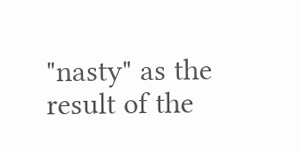"nasty" as the result of the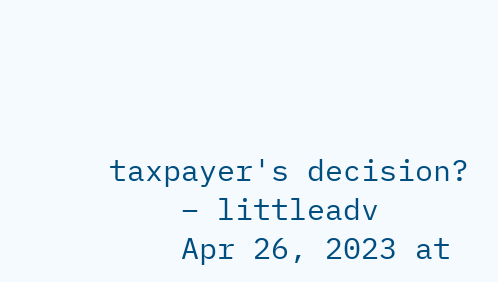taxpayer's decision?
    – littleadv
    Apr 26, 2023 at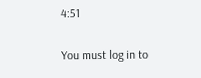4:51

You must log in to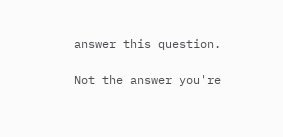answer this question.

Not the answer you're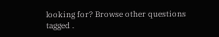looking for? Browse other questions tagged .